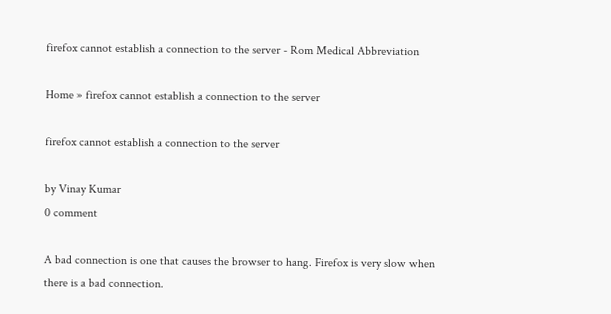firefox cannot establish a connection to the server - Rom Medical Abbreviation

Home » firefox cannot establish a connection to the server

firefox cannot establish a connection to the server

by Vinay Kumar
0 comment

A bad connection is one that causes the browser to hang. Firefox is very slow when there is a bad connection.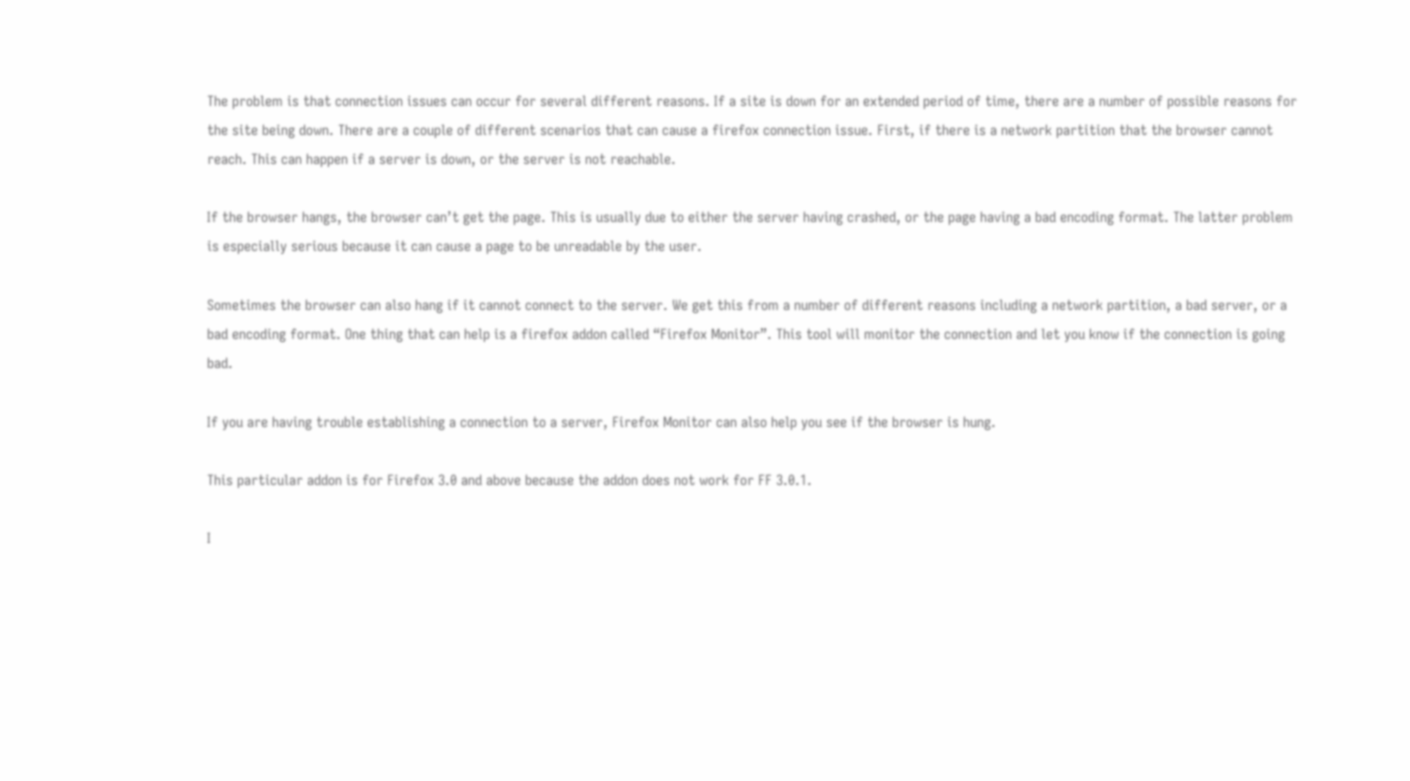The problem is that connection issues can occur for several different reasons. If a site is down for an extended period of time, there are a number of possible reasons for the site being down. There are a couple of different scenarios that can cause a firefox connection issue. First, if there is a network partition that the browser cannot reach. This can happen if a server is down, or the server is not reachable.

If the browser hangs, the browser can’t get the page. This is usually due to either the server having crashed, or the page having a bad encoding format. The latter problem is especially serious because it can cause a page to be unreadable by the user.

Sometimes the browser can also hang if it cannot connect to the server. We get this from a number of different reasons including a network partition, a bad server, or a bad encoding format. One thing that can help is a firefox addon called “Firefox Monitor”. This tool will monitor the connection and let you know if the connection is going bad.

If you are having trouble establishing a connection to a server, Firefox Monitor can also help you see if the browser is hung.

This particular addon is for Firefox 3.0 and above because the addon does not work for FF 3.0.1.

I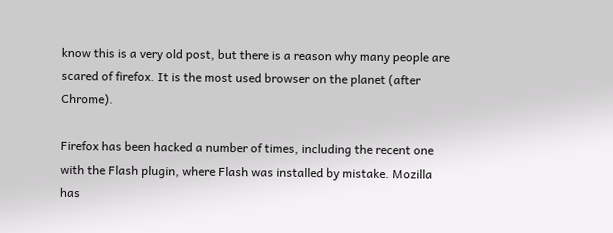know this is a very old post, but there is a reason why many people are scared of firefox. It is the most used browser on the planet (after Chrome).

Firefox has been hacked a number of times, including the recent one with the Flash plugin, where Flash was installed by mistake. Mozilla has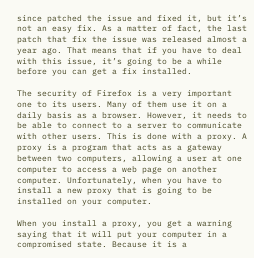since patched the issue and fixed it, but it’s not an easy fix. As a matter of fact, the last patch that fix the issue was released almost a year ago. That means that if you have to deal with this issue, it’s going to be a while before you can get a fix installed.

The security of Firefox is a very important one to its users. Many of them use it on a daily basis as a browser. However, it needs to be able to connect to a server to communicate with other users. This is done with a proxy. A proxy is a program that acts as a gateway between two computers, allowing a user at one computer to access a web page on another computer. Unfortunately, when you have to install a new proxy that is going to be installed on your computer.

When you install a proxy, you get a warning saying that it will put your computer in a compromised state. Because it is a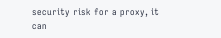security risk for a proxy, it can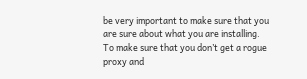be very important to make sure that you are sure about what you are installing. To make sure that you don’t get a rogue proxy and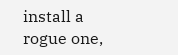install a rogue one,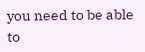you need to be able to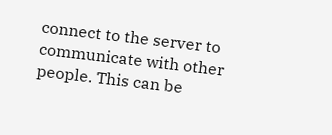connect to the server to communicate with other people. This can be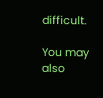difficult.

You may also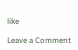like

Leave a Comment